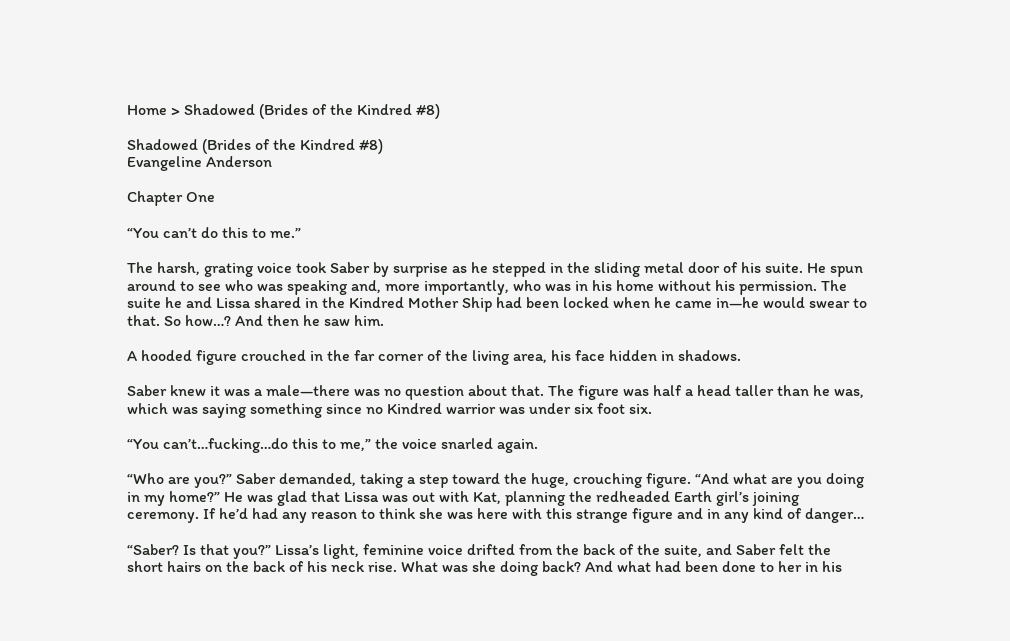Home > Shadowed (Brides of the Kindred #8)

Shadowed (Brides of the Kindred #8)
Evangeline Anderson

Chapter One

“You can’t do this to me.”

The harsh, grating voice took Saber by surprise as he stepped in the sliding metal door of his suite. He spun around to see who was speaking and, more importantly, who was in his home without his permission. The suite he and Lissa shared in the Kindred Mother Ship had been locked when he came in—he would swear to that. So how…? And then he saw him.

A hooded figure crouched in the far corner of the living area, his face hidden in shadows.

Saber knew it was a male—there was no question about that. The figure was half a head taller than he was, which was saying something since no Kindred warrior was under six foot six.

“You can’t…fucking…do this to me,” the voice snarled again.

“Who are you?” Saber demanded, taking a step toward the huge, crouching figure. “And what are you doing in my home?” He was glad that Lissa was out with Kat, planning the redheaded Earth girl’s joining ceremony. If he’d had any reason to think she was here with this strange figure and in any kind of danger…

“Saber? Is that you?” Lissa’s light, feminine voice drifted from the back of the suite, and Saber felt the short hairs on the back of his neck rise. What was she doing back? And what had been done to her in his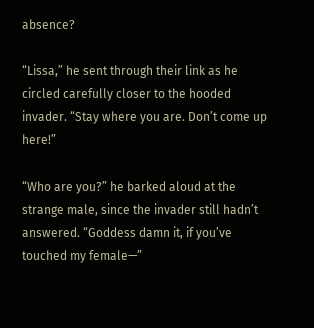absence?

“Lissa,” he sent through their link as he circled carefully closer to the hooded invader. “Stay where you are. Don’t come up here!”

“Who are you?” he barked aloud at the strange male, since the invader still hadn’t answered. “Goddess damn it, if you’ve touched my female—”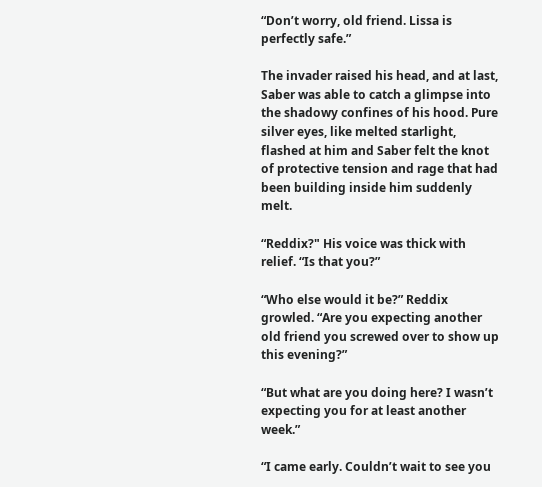“Don’t worry, old friend. Lissa is perfectly safe.”

The invader raised his head, and at last, Saber was able to catch a glimpse into the shadowy confines of his hood. Pure silver eyes, like melted starlight, flashed at him and Saber felt the knot of protective tension and rage that had been building inside him suddenly melt.

“Reddix?" His voice was thick with relief. “Is that you?”

“Who else would it be?” Reddix growled. “Are you expecting another old friend you screwed over to show up this evening?”

“But what are you doing here? I wasn’t expecting you for at least another week.”

“I came early. Couldn’t wait to see you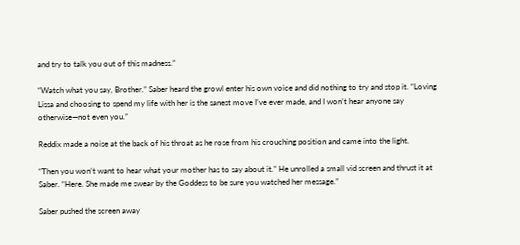and try to talk you out of this madness.”

“Watch what you say, Brother.” Saber heard the growl enter his own voice and did nothing to try and stop it. “Loving Lissa and choosing to spend my life with her is the sanest move I’ve ever made, and I won’t hear anyone say otherwise—not even you.”

Reddix made a noise at the back of his throat as he rose from his crouching position and came into the light.

“Then you won’t want to hear what your mother has to say about it.” He unrolled a small vid screen and thrust it at Saber. “Here. She made me swear by the Goddess to be sure you watched her message.”

Saber pushed the screen away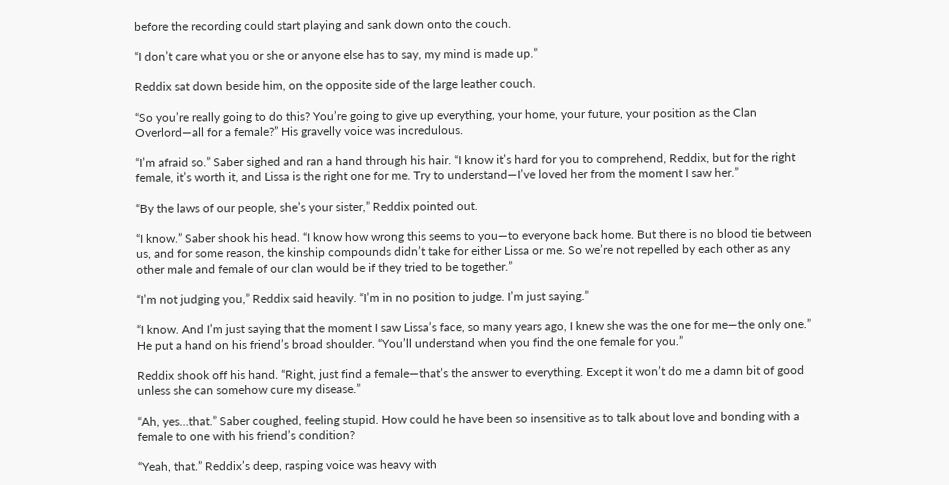before the recording could start playing and sank down onto the couch.

“I don’t care what you or she or anyone else has to say, my mind is made up.”

Reddix sat down beside him, on the opposite side of the large leather couch.

“So you’re really going to do this? You’re going to give up everything, your home, your future, your position as the Clan Overlord—all for a female?” His gravelly voice was incredulous.

“I’m afraid so.” Saber sighed and ran a hand through his hair. “I know it’s hard for you to comprehend, Reddix, but for the right female, it’s worth it, and Lissa is the right one for me. Try to understand—I’ve loved her from the moment I saw her.”

“By the laws of our people, she’s your sister,” Reddix pointed out.

“I know.” Saber shook his head. “I know how wrong this seems to you—to everyone back home. But there is no blood tie between us, and for some reason, the kinship compounds didn’t take for either Lissa or me. So we’re not repelled by each other as any other male and female of our clan would be if they tried to be together.”

“I’m not judging you,” Reddix said heavily. “I’m in no position to judge. I’m just saying.”

“I know. And I’m just saying that the moment I saw Lissa’s face, so many years ago, I knew she was the one for me—the only one.” He put a hand on his friend’s broad shoulder. “You’ll understand when you find the one female for you.”

Reddix shook off his hand. “Right, just find a female—that’s the answer to everything. Except it won’t do me a damn bit of good unless she can somehow cure my disease.”

“Ah, yes…that.” Saber coughed, feeling stupid. How could he have been so insensitive as to talk about love and bonding with a female to one with his friend’s condition?

“Yeah, that.” Reddix’s deep, rasping voice was heavy with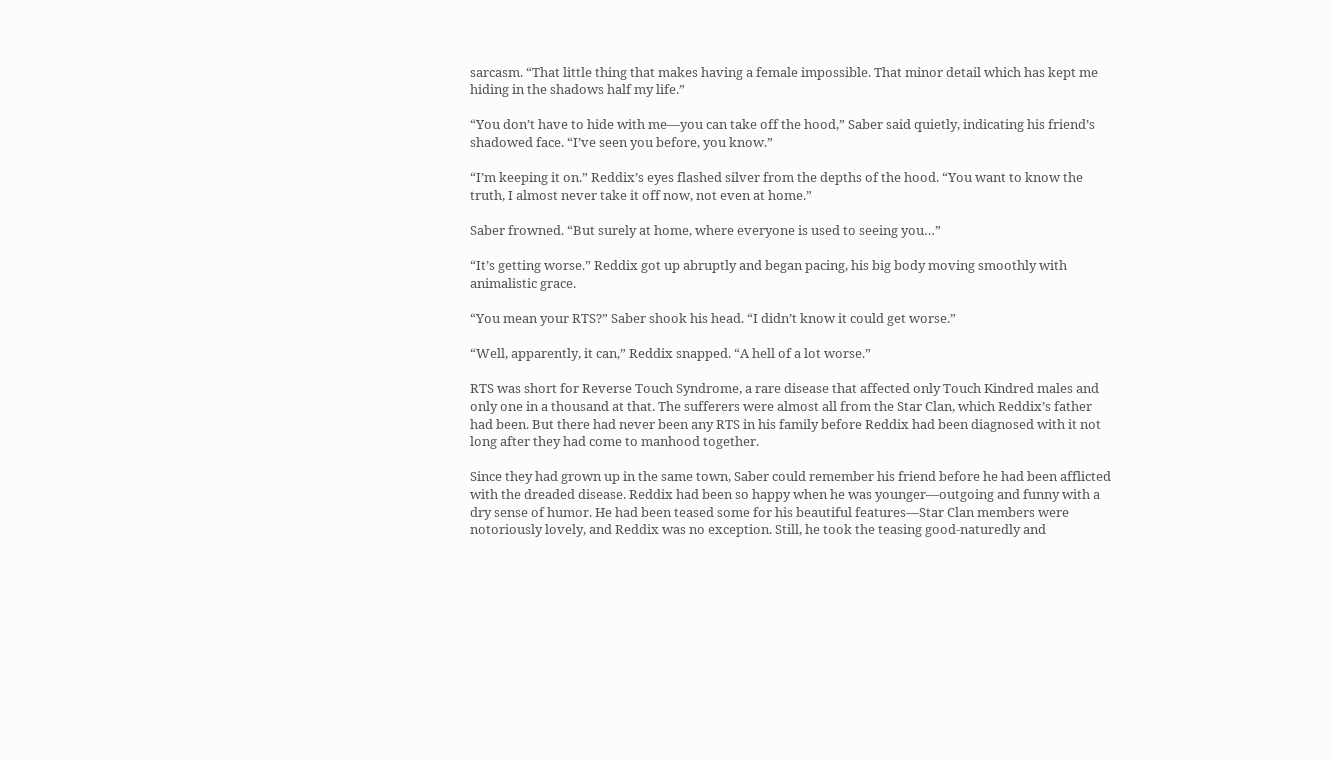sarcasm. “That little thing that makes having a female impossible. That minor detail which has kept me hiding in the shadows half my life.”

“You don’t have to hide with me—you can take off the hood,” Saber said quietly, indicating his friend’s shadowed face. “I’ve seen you before, you know.”

“I’m keeping it on.” Reddix’s eyes flashed silver from the depths of the hood. “You want to know the truth, I almost never take it off now, not even at home.”

Saber frowned. “But surely at home, where everyone is used to seeing you…”

“It’s getting worse.” Reddix got up abruptly and began pacing, his big body moving smoothly with animalistic grace.

“You mean your RTS?” Saber shook his head. “I didn’t know it could get worse.”

“Well, apparently, it can,” Reddix snapped. “A hell of a lot worse.”

RTS was short for Reverse Touch Syndrome, a rare disease that affected only Touch Kindred males and only one in a thousand at that. The sufferers were almost all from the Star Clan, which Reddix’s father had been. But there had never been any RTS in his family before Reddix had been diagnosed with it not long after they had come to manhood together.

Since they had grown up in the same town, Saber could remember his friend before he had been afflicted with the dreaded disease. Reddix had been so happy when he was younger—outgoing and funny with a dry sense of humor. He had been teased some for his beautiful features—Star Clan members were notoriously lovely, and Reddix was no exception. Still, he took the teasing good-naturedly and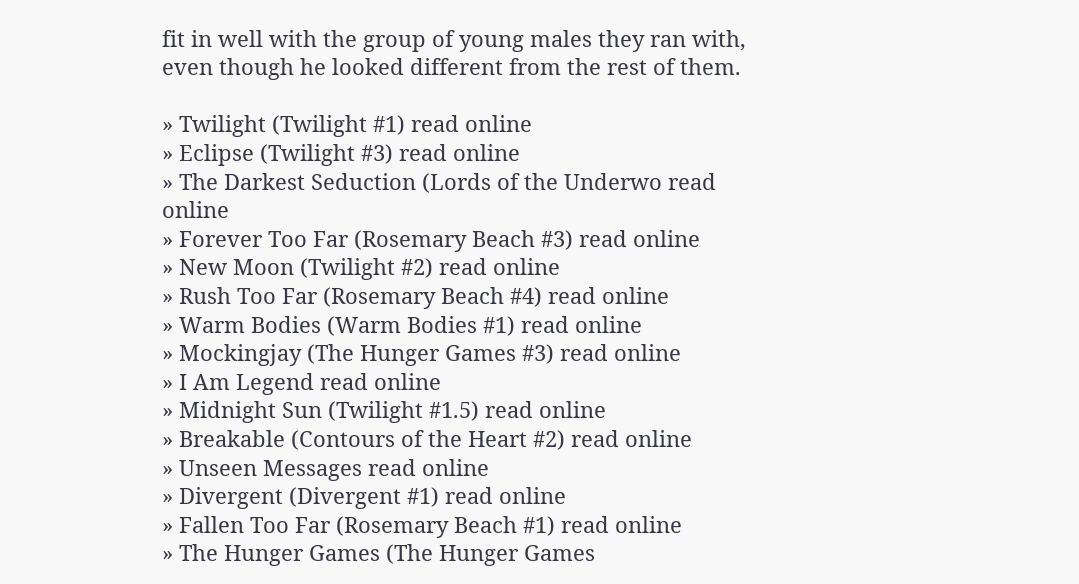fit in well with the group of young males they ran with, even though he looked different from the rest of them.

» Twilight (Twilight #1) read online
» Eclipse (Twilight #3) read online
» The Darkest Seduction (Lords of the Underwo read online
» Forever Too Far (Rosemary Beach #3) read online
» New Moon (Twilight #2) read online
» Rush Too Far (Rosemary Beach #4) read online
» Warm Bodies (Warm Bodies #1) read online
» Mockingjay (The Hunger Games #3) read online
» I Am Legend read online
» Midnight Sun (Twilight #1.5) read online
» Breakable (Contours of the Heart #2) read online
» Unseen Messages read online
» Divergent (Divergent #1) read online
» Fallen Too Far (Rosemary Beach #1) read online
» The Hunger Games (The Hunger Games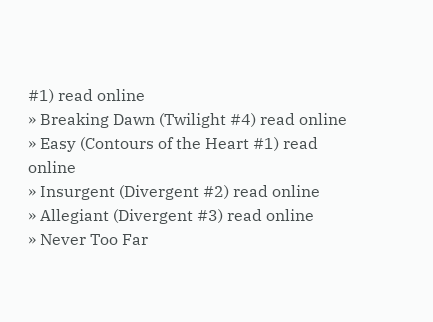#1) read online
» Breaking Dawn (Twilight #4) read online
» Easy (Contours of the Heart #1) read online
» Insurgent (Divergent #2) read online
» Allegiant (Divergent #3) read online
» Never Too Far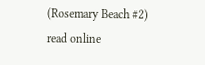(Rosemary Beach #2) read online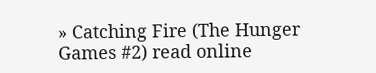» Catching Fire (The Hunger Games #2) read online